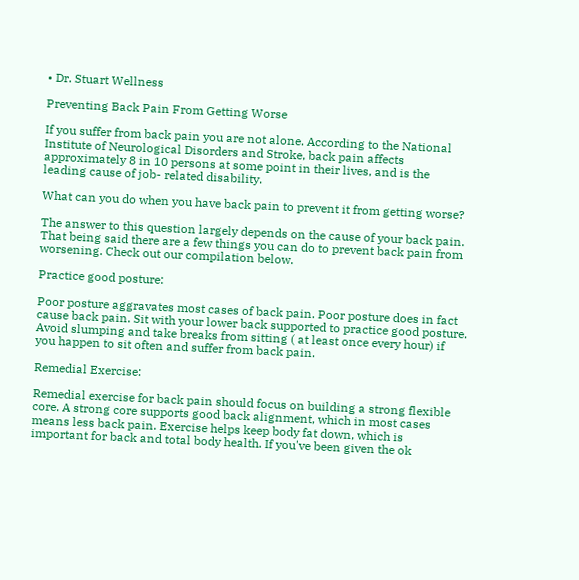• Dr. Stuart Wellness

Preventing Back Pain From Getting Worse

If you suffer from back pain you are not alone. According to the National Institute of Neurological Disorders and Stroke, back pain affects approximately 8 in 10 persons at some point in their lives, and is the leading cause of job- related disability.

What can you do when you have back pain to prevent it from getting worse?

The answer to this question largely depends on the cause of your back pain. That being said there are a few things you can do to prevent back pain from worsening. Check out our compilation below.

Practice good posture:

Poor posture aggravates most cases of back pain. Poor posture does in fact cause back pain. Sit with your lower back supported to practice good posture. Avoid slumping and take breaks from sitting ( at least once every hour) if you happen to sit often and suffer from back pain.

Remedial Exercise:

Remedial exercise for back pain should focus on building a strong flexible core. A strong core supports good back alignment, which in most cases means less back pain. Exercise helps keep body fat down, which is important for back and total body health. If you've been given the ok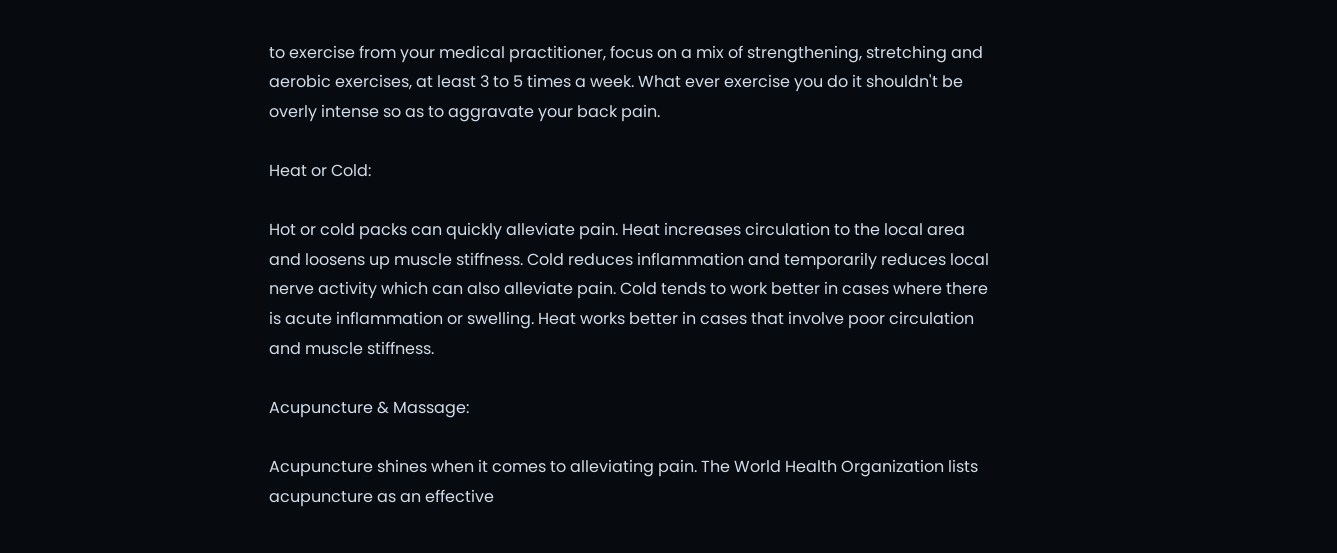to exercise from your medical practitioner, focus on a mix of strengthening, stretching and aerobic exercises, at least 3 to 5 times a week. What ever exercise you do it shouldn't be overly intense so as to aggravate your back pain.

Heat or Cold:

Hot or cold packs can quickly alleviate pain. Heat increases circulation to the local area and loosens up muscle stiffness. Cold reduces inflammation and temporarily reduces local nerve activity which can also alleviate pain. Cold tends to work better in cases where there is acute inflammation or swelling. Heat works better in cases that involve poor circulation and muscle stiffness.

Acupuncture & Massage:

Acupuncture shines when it comes to alleviating pain. The World Health Organization lists acupuncture as an effective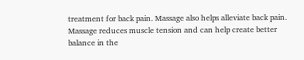treatment for back pain. Massage also helps alleviate back pain. Massage reduces muscle tension and can help create better balance in the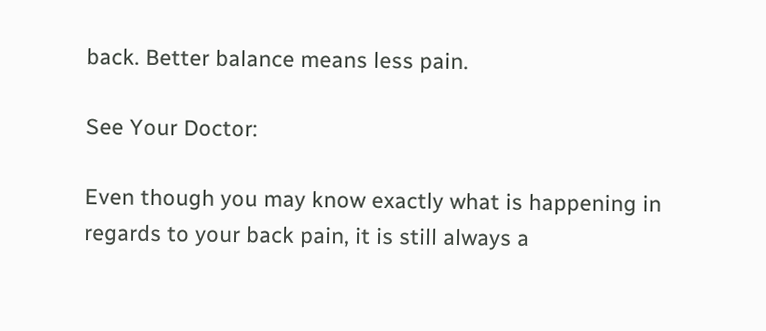back. Better balance means less pain.

See Your Doctor:

Even though you may know exactly what is happening in regards to your back pain, it is still always a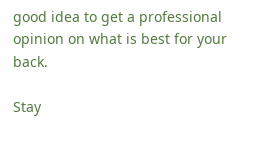good idea to get a professional opinion on what is best for your back.

Stay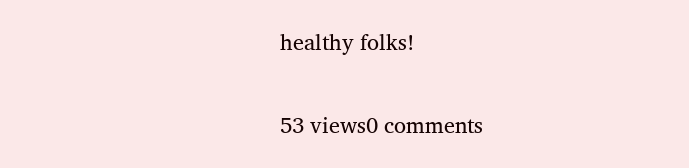healthy folks!

53 views0 comments